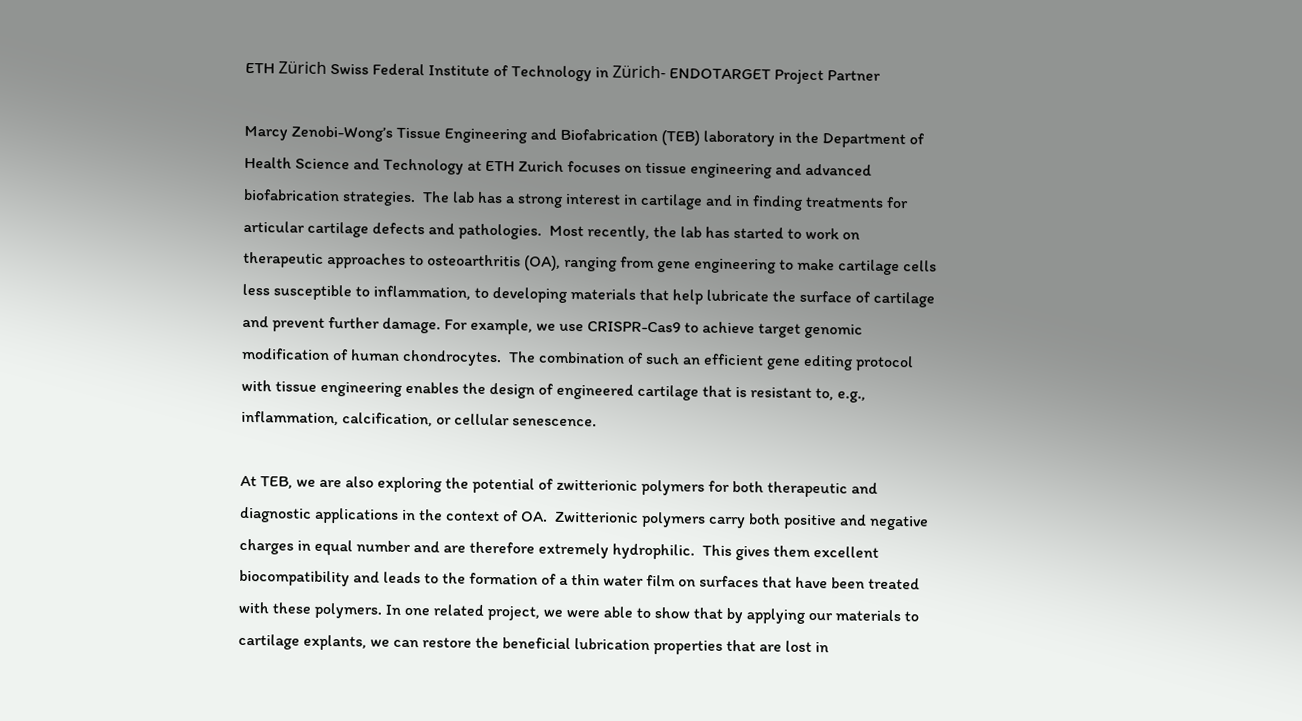ETH Zürich Swiss Federal Institute of Technology in Zürich- ENDOTARGET Project Partner

Marcy Zenobi-Wong’s Tissue Engineering and Biofabrication (TEB) laboratory in the Department of Health Science and Technology at ETH Zurich focuses on tissue engineering and advanced biofabrication strategies.  The lab has a strong interest in cartilage and in finding treatments for articular cartilage defects and pathologies.  Most recently, the lab has started to work on therapeutic approaches to osteoarthritis (OA), ranging from gene engineering to make cartilage cells less susceptible to inflammation, to developing materials that help lubricate the surface of cartilage and prevent further damage. For example, we use CRISPR-Cas9 to achieve target genomic modification of human chondrocytes.  The combination of such an efficient gene editing protocol with tissue engineering enables the design of engineered cartilage that is resistant to, e.g., inflammation, calcification, or cellular senescence.

At TEB, we are also exploring the potential of zwitterionic polymers for both therapeutic and diagnostic applications in the context of OA.  Zwitterionic polymers carry both positive and negative charges in equal number and are therefore extremely hydrophilic.  This gives them excellent biocompatibility and leads to the formation of a thin water film on surfaces that have been treated with these polymers. In one related project, we were able to show that by applying our materials to cartilage explants, we can restore the beneficial lubrication properties that are lost in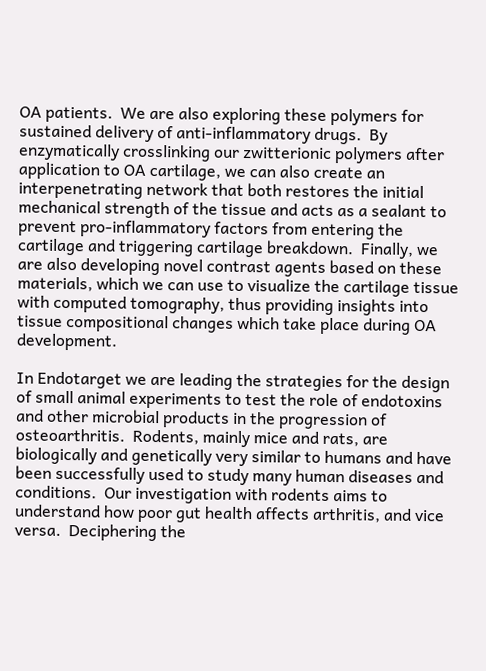OA patients.  We are also exploring these polymers for sustained delivery of anti-inflammatory drugs.  By enzymatically crosslinking our zwitterionic polymers after application to OA cartilage, we can also create an interpenetrating network that both restores the initial mechanical strength of the tissue and acts as a sealant to prevent pro-inflammatory factors from entering the cartilage and triggering cartilage breakdown.  Finally, we are also developing novel contrast agents based on these materials, which we can use to visualize the cartilage tissue with computed tomography, thus providing insights into tissue compositional changes which take place during OA development.

In Endotarget we are leading the strategies for the design of small animal experiments to test the role of endotoxins and other microbial products in the progression of osteoarthritis.  Rodents, mainly mice and rats, are biologically and genetically very similar to humans and have been successfully used to study many human diseases and conditions.  Our investigation with rodents aims to understand how poor gut health affects arthritis, and vice versa.  Deciphering the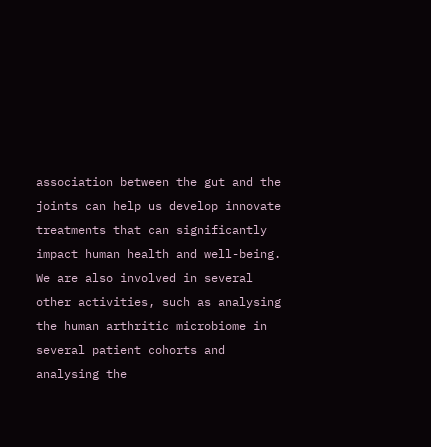association between the gut and the joints can help us develop innovate treatments that can significantly impact human health and well-being.  We are also involved in several other activities, such as analysing the human arthritic microbiome in several patient cohorts and analysing the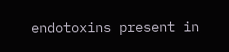endotoxins present in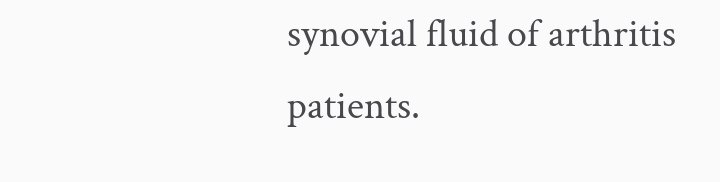synovial fluid of arthritis patients.